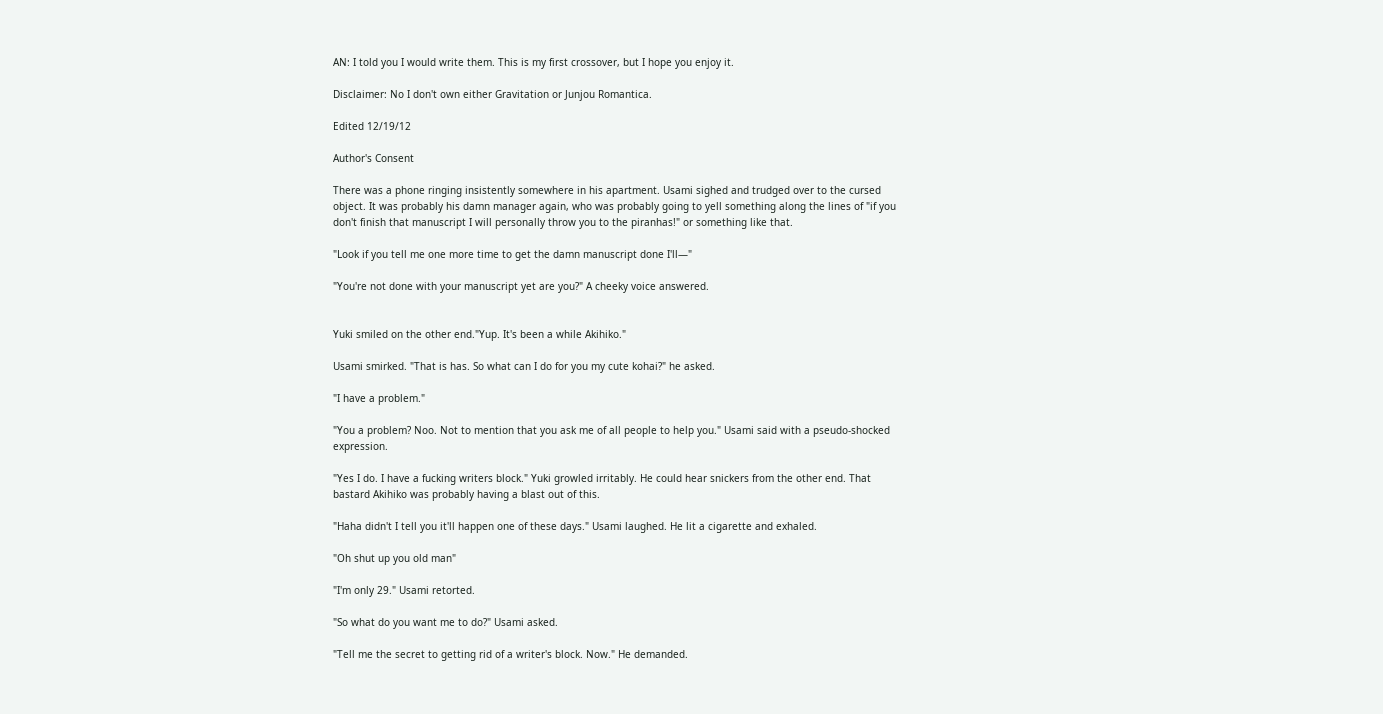AN: I told you I would write them. This is my first crossover, but I hope you enjoy it.

Disclaimer: No I don't own either Gravitation or Junjou Romantica.

Edited 12/19/12

Author's Consent

There was a phone ringing insistently somewhere in his apartment. Usami sighed and trudged over to the cursed object. It was probably his damn manager again, who was probably going to yell something along the lines of "if you don't finish that manuscript I will personally throw you to the piranhas!" or something like that.

"Look if you tell me one more time to get the damn manuscript done I'll—"

"You're not done with your manuscript yet are you?" A cheeky voice answered.


Yuki smiled on the other end."Yup. It's been a while Akihiko."

Usami smirked. "That is has. So what can I do for you my cute kohai?" he asked.

"I have a problem."

"You a problem? Noo. Not to mention that you ask me of all people to help you." Usami said with a pseudo-shocked expression.

"Yes I do. I have a fucking writers block." Yuki growled irritably. He could hear snickers from the other end. That bastard Akihiko was probably having a blast out of this.

"Haha didn't I tell you it'll happen one of these days." Usami laughed. He lit a cigarette and exhaled.

"Oh shut up you old man"

"I'm only 29." Usami retorted.

"So what do you want me to do?" Usami asked.

"Tell me the secret to getting rid of a writer's block. Now." He demanded.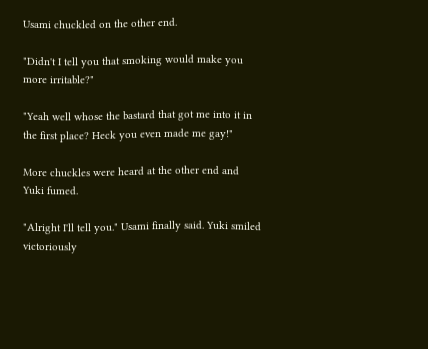Usami chuckled on the other end.

"Didn't I tell you that smoking would make you more irritable?"

"Yeah well whose the bastard that got me into it in the first place? Heck you even made me gay!"

More chuckles were heard at the other end and Yuki fumed.

"Alright I'll tell you." Usami finally said. Yuki smiled victoriously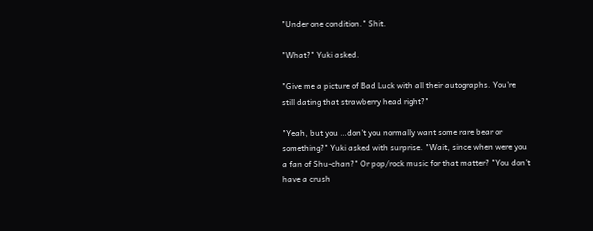"Under one condition." Shit.

"What?" Yuki asked.

"Give me a picture of Bad Luck with all their autographs. You're still dating that strawberry head right?"

"Yeah, but you …don't you normally want some rare bear or something?" Yuki asked with surprise. "Wait, since when were you a fan of Shu-chan?" Or pop/rock music for that matter? "You don't have a crush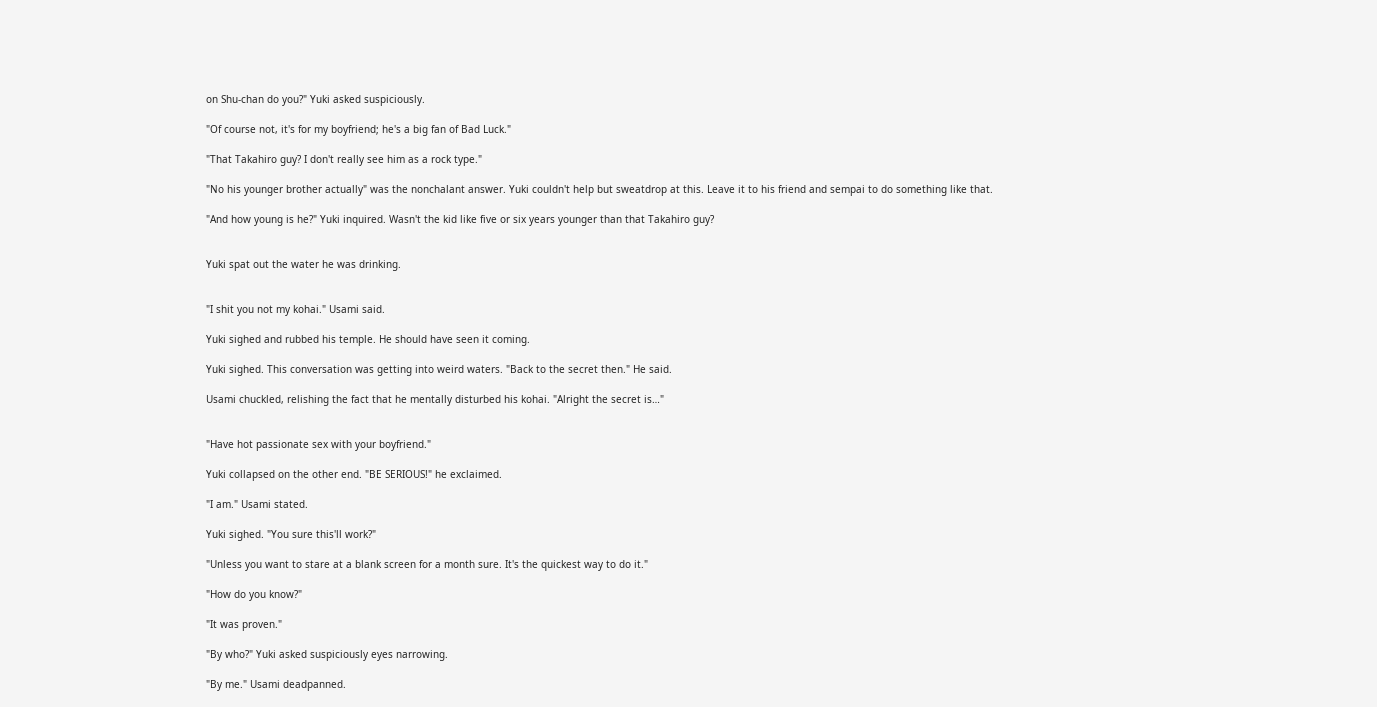on Shu-chan do you?" Yuki asked suspiciously.

"Of course not, it's for my boyfriend; he's a big fan of Bad Luck."

"That Takahiro guy? I don't really see him as a rock type."

"No his younger brother actually" was the nonchalant answer. Yuki couldn't help but sweatdrop at this. Leave it to his friend and sempai to do something like that.

"And how young is he?" Yuki inquired. Wasn't the kid like five or six years younger than that Takahiro guy?


Yuki spat out the water he was drinking.


"I shit you not my kohai." Usami said.

Yuki sighed and rubbed his temple. He should have seen it coming.

Yuki sighed. This conversation was getting into weird waters. "Back to the secret then." He said.

Usami chuckled, relishing the fact that he mentally disturbed his kohai. "Alright the secret is…"


"Have hot passionate sex with your boyfriend."

Yuki collapsed on the other end. "BE SERIOUS!" he exclaimed.

"I am." Usami stated.

Yuki sighed. "You sure this'll work?"

"Unless you want to stare at a blank screen for a month sure. It's the quickest way to do it."

"How do you know?"

"It was proven."

"By who?" Yuki asked suspiciously eyes narrowing.

"By me." Usami deadpanned.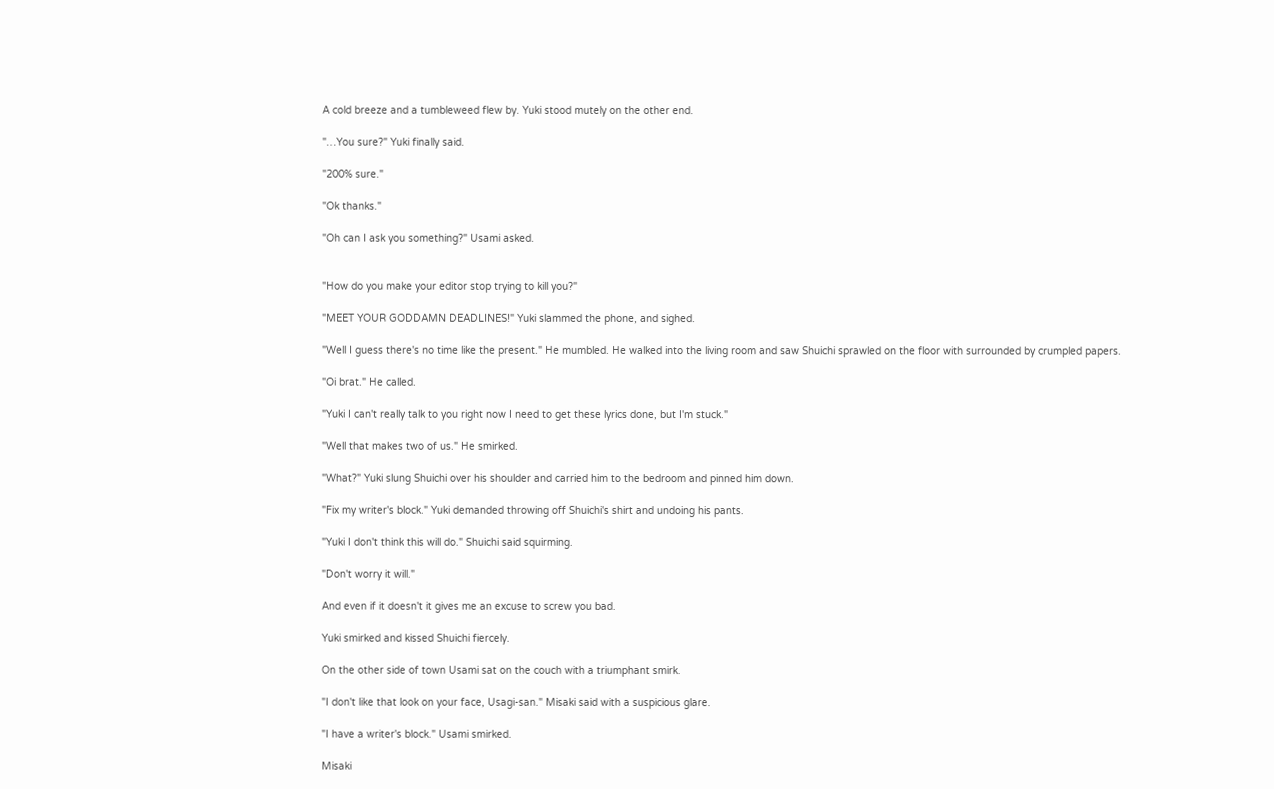A cold breeze and a tumbleweed flew by. Yuki stood mutely on the other end.

"…You sure?" Yuki finally said.

"200% sure."

"Ok thanks."

"Oh can I ask you something?" Usami asked.


"How do you make your editor stop trying to kill you?"

"MEET YOUR GODDAMN DEADLINES!" Yuki slammed the phone, and sighed.

"Well I guess there's no time like the present." He mumbled. He walked into the living room and saw Shuichi sprawled on the floor with surrounded by crumpled papers.

"Oi brat." He called.

"Yuki I can't really talk to you right now I need to get these lyrics done, but I'm stuck."

"Well that makes two of us." He smirked.

"What?" Yuki slung Shuichi over his shoulder and carried him to the bedroom and pinned him down.

"Fix my writer's block." Yuki demanded throwing off Shuichi's shirt and undoing his pants.

"Yuki I don't think this will do." Shuichi said squirming.

"Don't worry it will."

And even if it doesn't it gives me an excuse to screw you bad.

Yuki smirked and kissed Shuichi fiercely.

On the other side of town Usami sat on the couch with a triumphant smirk.

"I don't like that look on your face, Usagi-san." Misaki said with a suspicious glare.

"I have a writer's block." Usami smirked.

Misaki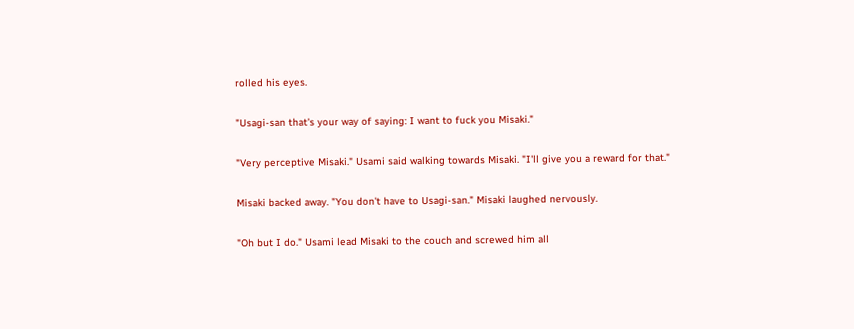rolled his eyes.

"Usagi-san that's your way of saying: I want to fuck you Misaki."

"Very perceptive Misaki." Usami said walking towards Misaki. "I'll give you a reward for that."

Misaki backed away. "You don't have to Usagi-san." Misaki laughed nervously.

"Oh but I do." Usami lead Misaki to the couch and screwed him all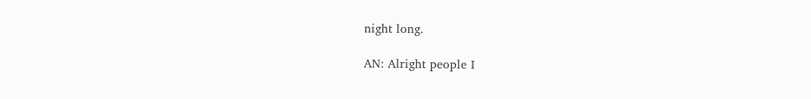night long.

AN: Alright people I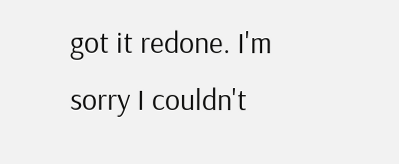got it redone. I'm sorry I couldn't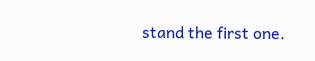stand the first one.